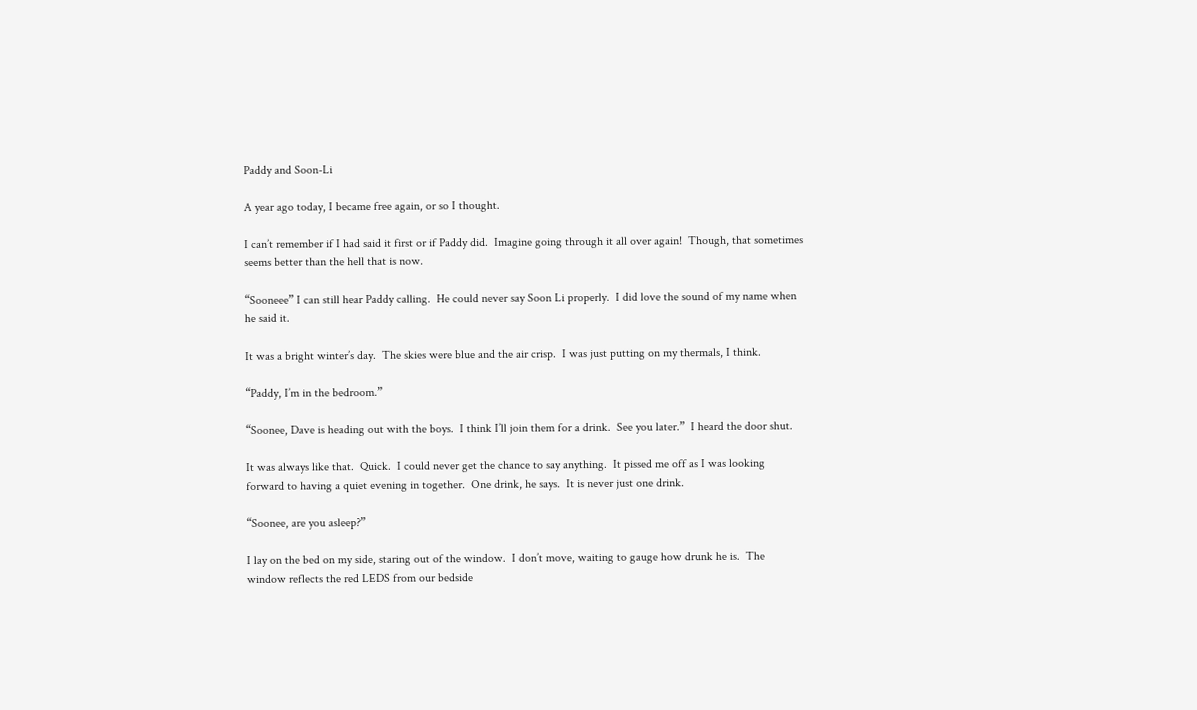Paddy and Soon-Li

A year ago today, I became free again, or so I thought.

I can’t remember if I had said it first or if Paddy did.  Imagine going through it all over again!  Though, that sometimes seems better than the hell that is now.

“Sooneee” I can still hear Paddy calling.  He could never say Soon Li properly.  I did love the sound of my name when he said it.

It was a bright winter’s day.  The skies were blue and the air crisp.  I was just putting on my thermals, I think.

“Paddy, I’m in the bedroom.”

“Soonee, Dave is heading out with the boys.  I think I’ll join them for a drink.  See you later.”  I heard the door shut.

It was always like that.  Quick.  I could never get the chance to say anything.  It pissed me off as I was looking forward to having a quiet evening in together.  One drink, he says.  It is never just one drink.

“Soonee, are you asleep?”

I lay on the bed on my side, staring out of the window.  I don’t move, waiting to gauge how drunk he is.  The window reflects the red LEDS from our bedside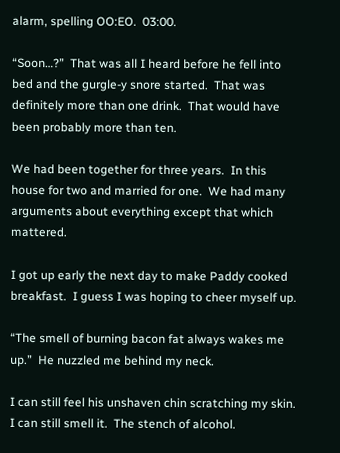alarm, spelling OO:EO.  03:00.

“Soon…?”  That was all I heard before he fell into bed and the gurgle-y snore started.  That was definitely more than one drink.  That would have been probably more than ten.

We had been together for three years.  In this house for two and married for one.  We had many arguments about everything except that which mattered.

I got up early the next day to make Paddy cooked breakfast.  I guess I was hoping to cheer myself up.

“The smell of burning bacon fat always wakes me up.”  He nuzzled me behind my neck.

I can still feel his unshaven chin scratching my skin.  I can still smell it.  The stench of alcohol.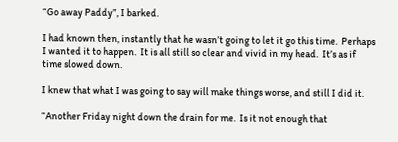“Go away Paddy”, I barked.

I had known then, instantly that he wasn’t going to let it go this time.  Perhaps I wanted it to happen.  It is all still so clear and vivid in my head.  It’s as if time slowed down.

I knew that what I was going to say will make things worse, and still I did it.

“Another Friday night down the drain for me.  Is it not enough that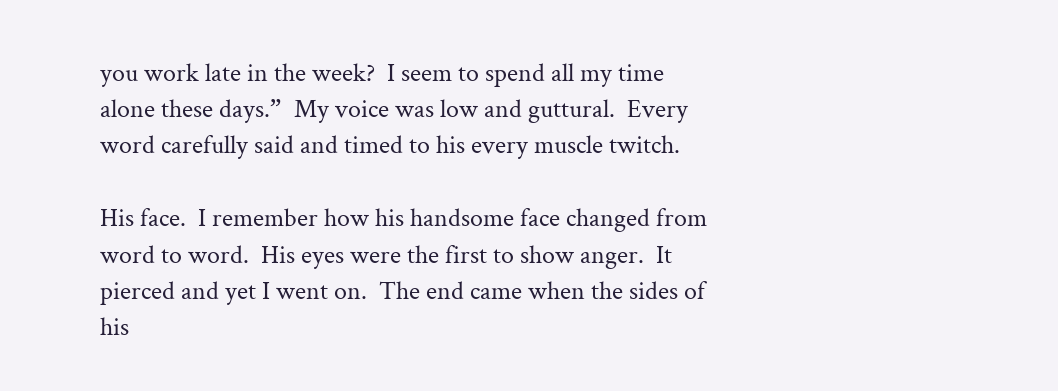you work late in the week?  I seem to spend all my time alone these days.”  My voice was low and guttural.  Every word carefully said and timed to his every muscle twitch.

His face.  I remember how his handsome face changed from word to word.  His eyes were the first to show anger.  It pierced and yet I went on.  The end came when the sides of his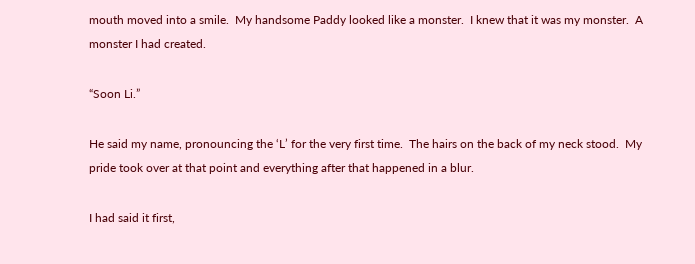mouth moved into a smile.  My handsome Paddy looked like a monster.  I knew that it was my monster.  A monster I had created.

“Soon Li.”

He said my name, pronouncing the ‘L’ for the very first time.  The hairs on the back of my neck stood.  My pride took over at that point and everything after that happened in a blur.

I had said it first,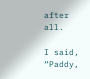after all.

I said, “Paddy,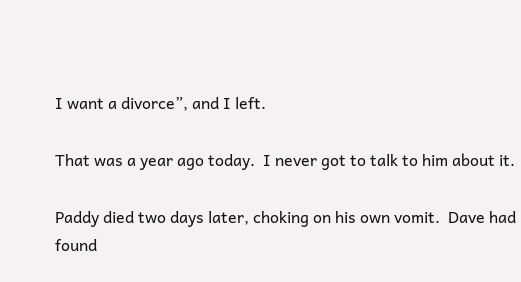I want a divorce”, and I left.

That was a year ago today.  I never got to talk to him about it.

Paddy died two days later, choking on his own vomit.  Dave had found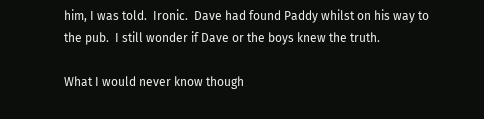him, I was told.  Ironic.  Dave had found Paddy whilst on his way to the pub.  I still wonder if Dave or the boys knew the truth.

What I would never know though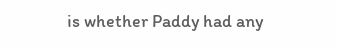is whether Paddy had any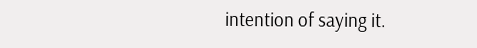intention of saying it.